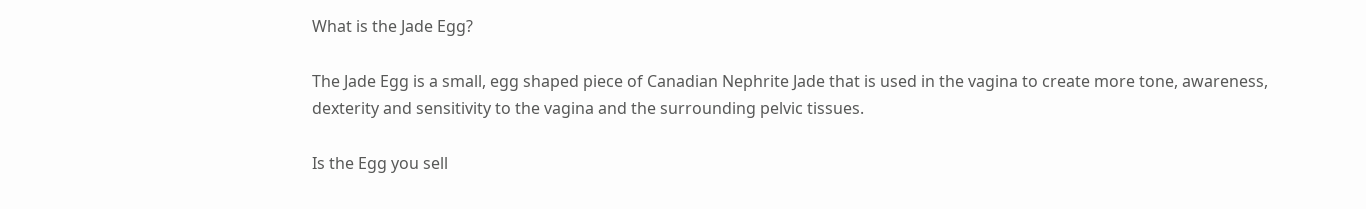What is the Jade Egg?

The Jade Egg is a small, egg shaped piece of Canadian Nephrite Jade that is used in the vagina to create more tone, awareness, dexterity and sensitivity to the vagina and the surrounding pelvic tissues.

Is the Egg you sell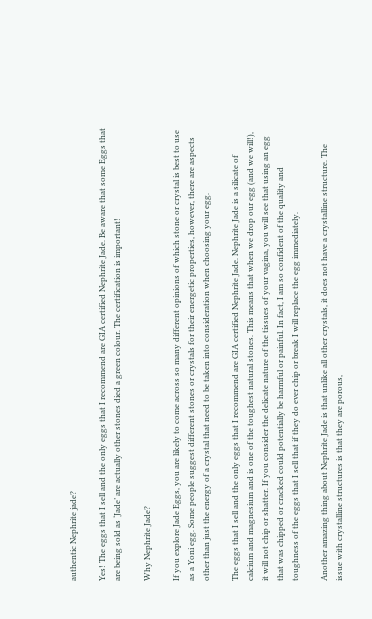authentic Nephrite jade?

Yes! The eggs that I sell and the only eggs that I recommend are GIA certified Nephrite Jade. Be aware that some Eggs that are being sold as ‘Jade’ are actually other stones died a green colour. The certification is important!

Why Nephrite Jade?

If you explore Jade Eggs, you are likely to come across so many different opinions of which stone or crystal is best to use as a Yoni egg. Some people suggest different stones or crystals for their energetic properties, however, there are aspects other than just the energy of a crystal that need to be taken into consideration when choosing your egg.

The eggs that I sell and the only eggs that I recommend are GIA certified Nephrite Jade. Nephrite Jade is a silicate of calcium and magnesium and is one of the toughest natural stones. This means that when we drop our egg (and we will!), it will not chip or shatter. If you consider the delicate nature of the tissues of your vagina, you will see that using an egg that was chipped or cracked could potentially be harmful or painful. In fact, I am so confident of the quality and toughness of the eggs that I sell that if they do ever chip or break I will replace the egg immediately.

Another amazing thing about Nephrite Jade is that unlike all other crystals, it does not have a crystalline structure. The issue with crystalline structures is that they are porous,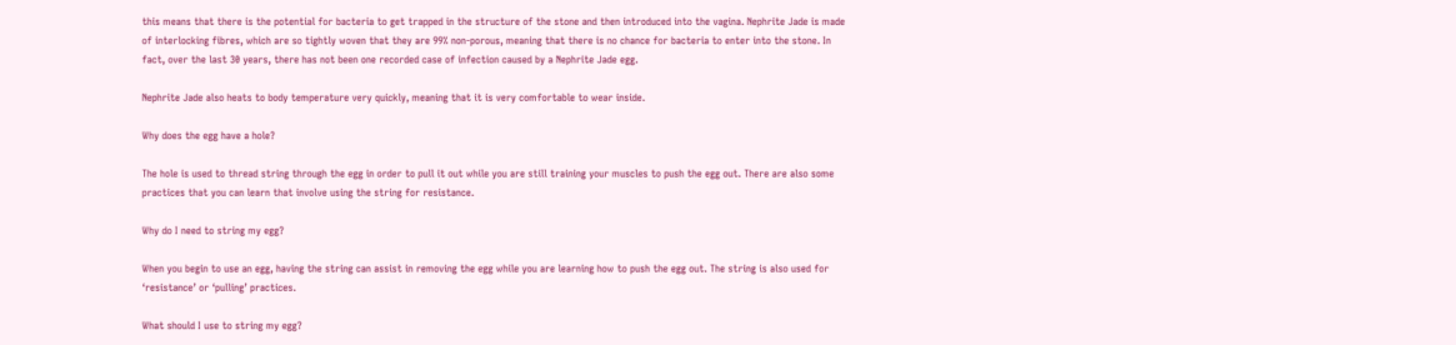this means that there is the potential for bacteria to get trapped in the structure of the stone and then introduced into the vagina. Nephrite Jade is made of interlocking fibres, which are so tightly woven that they are 99% non-porous, meaning that there is no chance for bacteria to enter into the stone. In fact, over the last 30 years, there has not been one recorded case of infection caused by a Nephrite Jade egg.

Nephrite Jade also heats to body temperature very quickly, meaning that it is very comfortable to wear inside.

Why does the egg have a hole?

The hole is used to thread string through the egg in order to pull it out while you are still training your muscles to push the egg out. There are also some practices that you can learn that involve using the string for resistance.

Why do I need to string my egg?

When you begin to use an egg, having the string can assist in removing the egg while you are learning how to push the egg out. The string is also used for ‘resistance’ or ‘pulling’ practices.

What should I use to string my egg?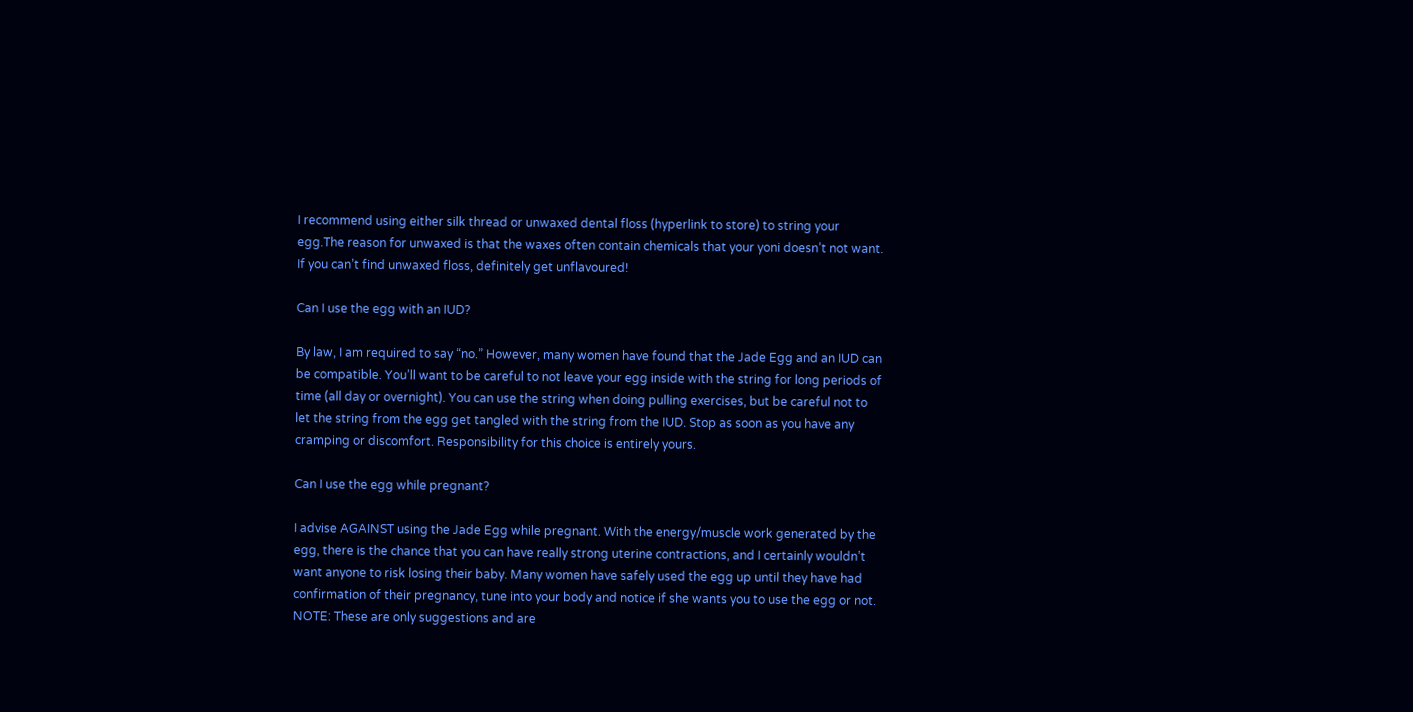I recommend using either silk thread or unwaxed dental floss (hyperlink to store) to string your egg.The reason for unwaxed is that the waxes often contain chemicals that your yoni doesn’t not want. If you can’t find unwaxed floss, definitely get unflavoured!

Can I use the egg with an IUD?

By law, I am required to say “no.” However, many women have found that the Jade Egg and an IUD can be compatible. You’ll want to be careful to not leave your egg inside with the string for long periods of time (all day or overnight). You can use the string when doing pulling exercises, but be careful not to let the string from the egg get tangled with the string from the IUD. Stop as soon as you have any cramping or discomfort. Responsibility for this choice is entirely yours.

Can I use the egg while pregnant?

I advise AGAINST using the Jade Egg while pregnant. With the energy/muscle work generated by the egg, there is the chance that you can have really strong uterine contractions, and I certainly wouldn’t want anyone to risk losing their baby. Many women have safely used the egg up until they have had confirmation of their pregnancy, tune into your body and notice if she wants you to use the egg or not. NOTE: These are only suggestions and are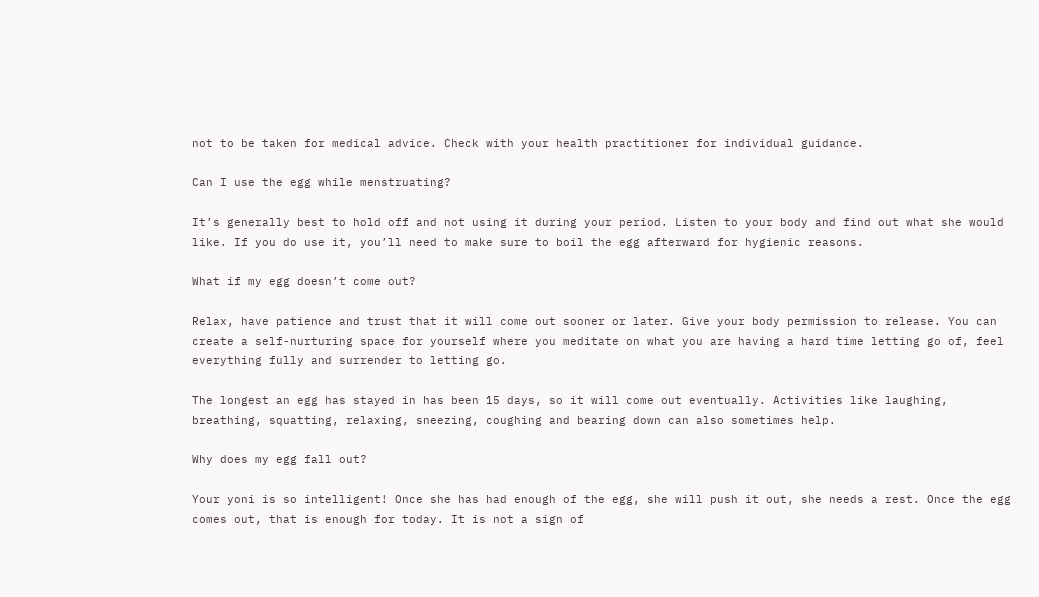not to be taken for medical advice. Check with your health practitioner for individual guidance.

Can I use the egg while menstruating?

It’s generally best to hold off and not using it during your period. Listen to your body and find out what she would like. If you do use it, you’ll need to make sure to boil the egg afterward for hygienic reasons.

What if my egg doesn’t come out?

Relax, have patience and trust that it will come out sooner or later. Give your body permission to release. You can create a self-nurturing space for yourself where you meditate on what you are having a hard time letting go of, feel everything fully and surrender to letting go.

The longest an egg has stayed in has been 15 days, so it will come out eventually. Activities like laughing, breathing, squatting, relaxing, sneezing, coughing and bearing down can also sometimes help.

Why does my egg fall out?

Your yoni is so intelligent! Once she has had enough of the egg, she will push it out, she needs a rest. Once the egg comes out, that is enough for today. It is not a sign of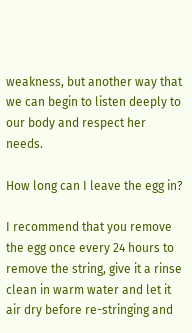weakness, but another way that we can begin to listen deeply to our body and respect her needs.

How long can I leave the egg in?

I recommend that you remove the egg once every 24 hours to remove the string, give it a rinse clean in warm water and let it air dry before re-stringing and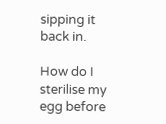sipping it back in.

How do I sterilise my egg before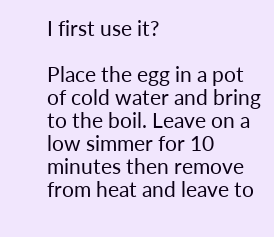I first use it?

Place the egg in a pot of cold water and bring to the boil. Leave on a low simmer for 10 minutes then remove from heat and leave to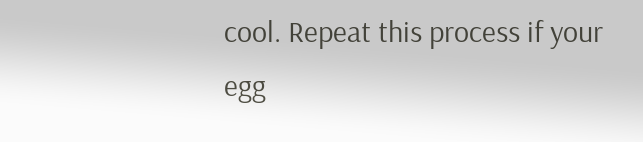cool. Repeat this process if your egg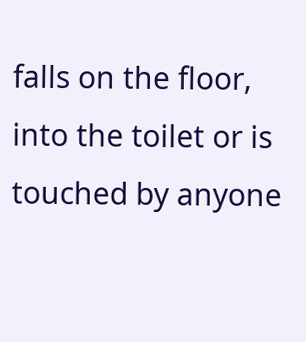falls on the floor, into the toilet or is touched by anyone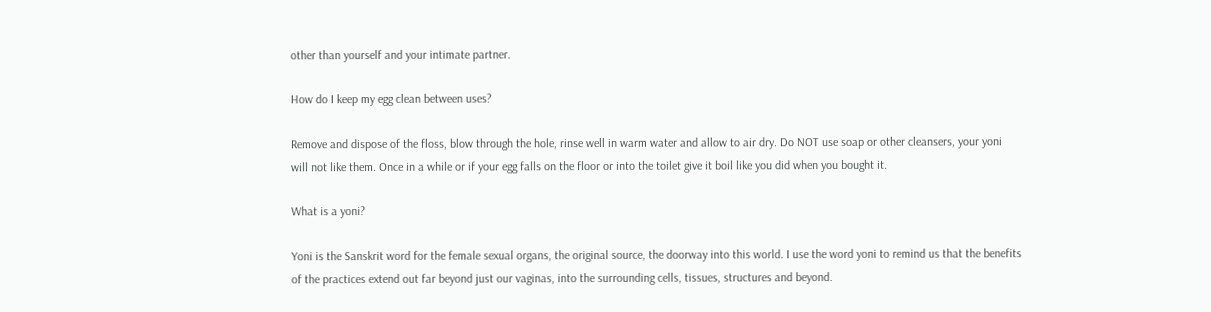other than yourself and your intimate partner.

How do I keep my egg clean between uses?

Remove and dispose of the floss, blow through the hole, rinse well in warm water and allow to air dry. Do NOT use soap or other cleansers, your yoni will not like them. Once in a while or if your egg falls on the floor or into the toilet give it boil like you did when you bought it.

What is a yoni?

Yoni is the Sanskrit word for the female sexual organs, the original source, the doorway into this world. I use the word yoni to remind us that the benefits of the practices extend out far beyond just our vaginas, into the surrounding cells, tissues, structures and beyond.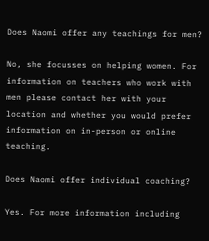Does Naomi offer any teachings for men?

No, she focusses on helping women. For information on teachers who work with men please contact her with your location and whether you would prefer information on in-person or online teaching.

Does Naomi offer individual coaching?

Yes. For more information including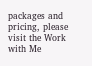packages and pricing, please visit the Work with Me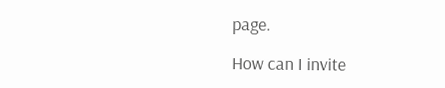page.

How can I invite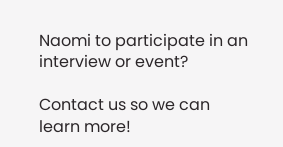Naomi to participate in an interview or event?

Contact us so we can learn more!